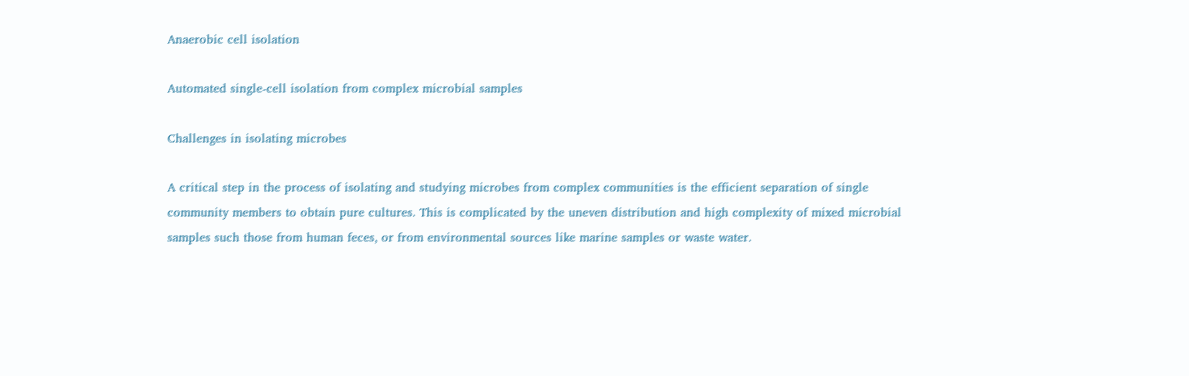Anaerobic cell isolation

Automated single-cell isolation from complex microbial samples

Challenges in isolating microbes

A critical step in the process of isolating and studying microbes from complex communities is the efficient separation of single community members to obtain pure cultures. This is complicated by the uneven distribution and high complexity of mixed microbial samples such those from human feces, or from environmental sources like marine samples or waste water.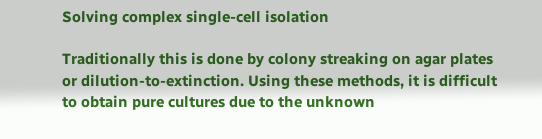Solving complex single-cell isolation

Traditionally this is done by colony streaking on agar plates or dilution-to-extinction. Using these methods, it is difficult to obtain pure cultures due to the unknown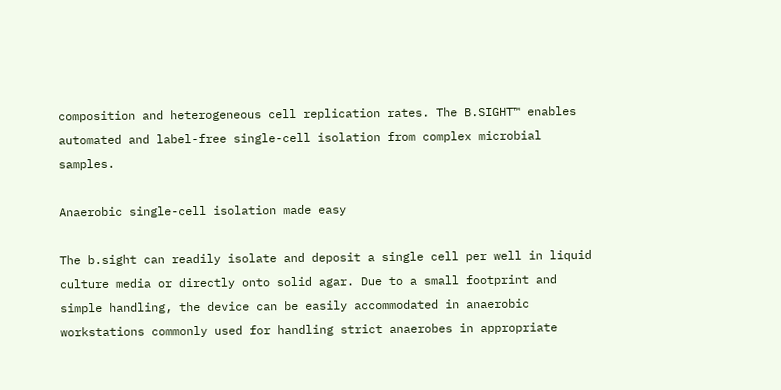composition and heterogeneous cell replication rates. The B.SIGHT™ enables automated and label-free single-cell isolation from complex microbial samples.

Anaerobic single-cell isolation made easy

The b.sight can readily isolate and deposit a single cell per well in liquid culture media or directly onto solid agar. Due to a small footprint and simple handling, the device can be easily accommodated in anaerobic workstations commonly used for handling strict anaerobes in appropriate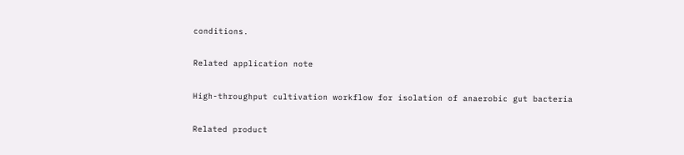conditions.

Related application note

High-throughput cultivation workflow for isolation of anaerobic gut bacteria

Related product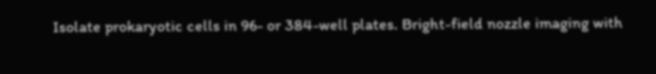Isolate prokaryotic cells in 96- or 384-well plates. Bright-field nozzle imaging with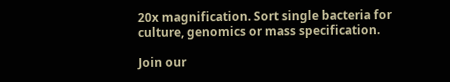20x magnification. Sort single bacteria for culture, genomics or mass specification.

Join our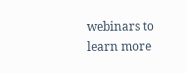webinars to learn more